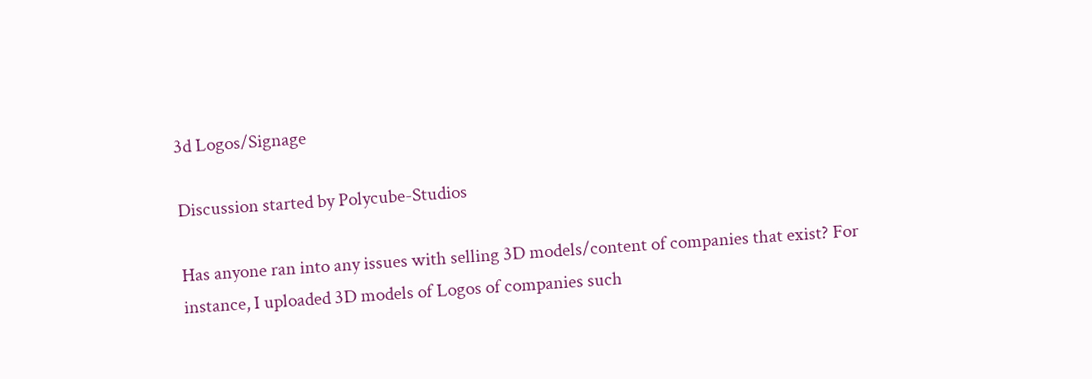3d Logos/Signage

Discussion started by Polycube-Studios

Has anyone ran into any issues with selling 3D models/content of companies that exist? For instance, I uploaded 3D models of Logos of companies such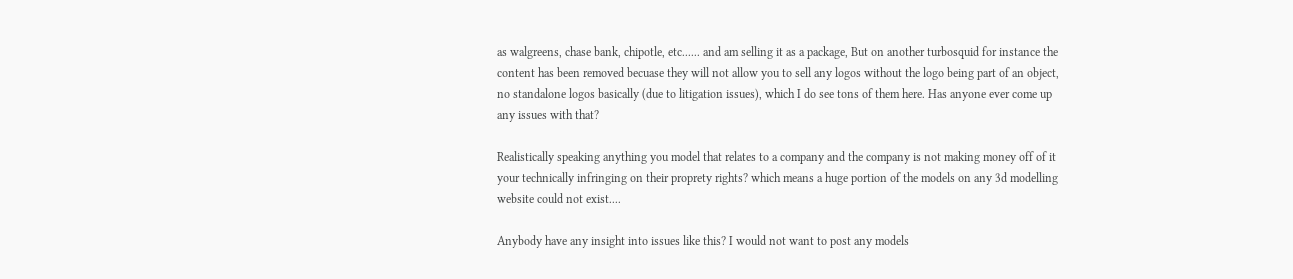as walgreens, chase bank, chipotle, etc...... and am selling it as a package, But on another turbosquid for instance the content has been removed becuase they will not allow you to sell any logos without the logo being part of an object, no standalone logos basically (due to litigation issues), which I do see tons of them here. Has anyone ever come up any issues with that?

Realistically speaking anything you model that relates to a company and the company is not making money off of it your technically infringing on their proprety rights? which means a huge portion of the models on any 3d modelling website could not exist....

Anybody have any insight into issues like this? I would not want to post any models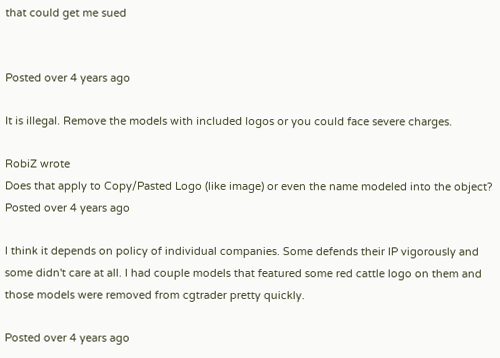that could get me sued


Posted over 4 years ago

It is illegal. Remove the models with included logos or you could face severe charges.

RobiZ wrote
Does that apply to Copy/Pasted Logo (like image) or even the name modeled into the object?
Posted over 4 years ago

I think it depends on policy of individual companies. Some defends their IP vigorously and some didn't care at all. I had couple models that featured some red cattle logo on them and those models were removed from cgtrader pretty quickly.

Posted over 4 years ago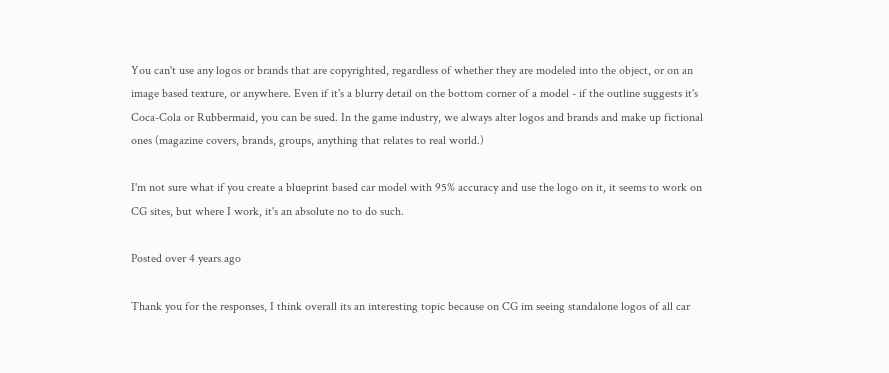You can't use any logos or brands that are copyrighted, regardless of whether they are modeled into the object, or on an image based texture, or anywhere. Even if it's a blurry detail on the bottom corner of a model - if the outline suggests it's Coca-Cola or Rubbermaid, you can be sued. In the game industry, we always alter logos and brands and make up fictional ones (magazine covers, brands, groups, anything that relates to real world.)

I'm not sure what if you create a blueprint based car model with 95% accuracy and use the logo on it, it seems to work on CG sites, but where I work, it's an absolute no to do such.

Posted over 4 years ago

Thank you for the responses, I think overall its an interesting topic because on CG im seeing standalone logos of all car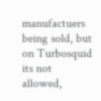manufactuers being sold, but on Turbosquid its not allowed,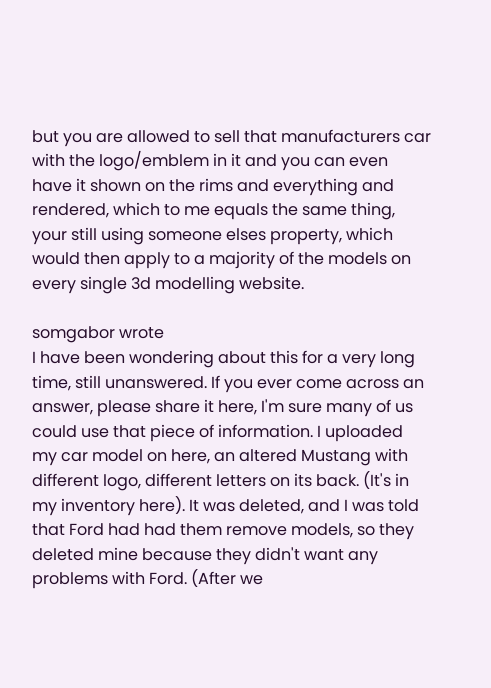but you are allowed to sell that manufacturers car with the logo/emblem in it and you can even have it shown on the rims and everything and rendered, which to me equals the same thing, your still using someone elses property, which would then apply to a majority of the models on every single 3d modelling website.

somgabor wrote
I have been wondering about this for a very long time, still unanswered. If you ever come across an answer, please share it here, I'm sure many of us could use that piece of information. I uploaded my car model on here, an altered Mustang with different logo, different letters on its back. (It's in my inventory here). It was deleted, and I was told that Ford had had them remove models, so they deleted mine because they didn't want any problems with Ford. (After we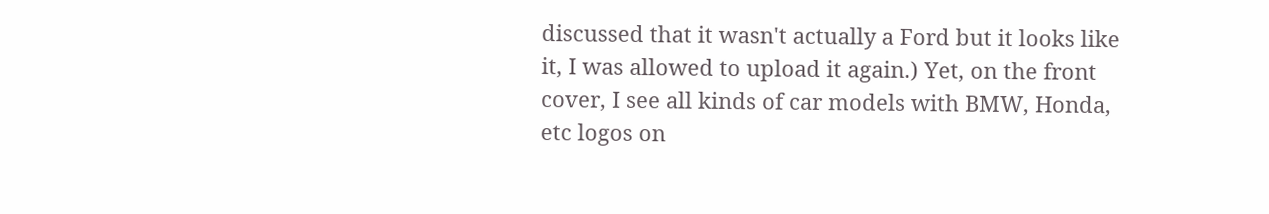discussed that it wasn't actually a Ford but it looks like it, I was allowed to upload it again.) Yet, on the front cover, I see all kinds of car models with BMW, Honda, etc logos on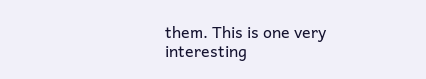them. This is one very interesting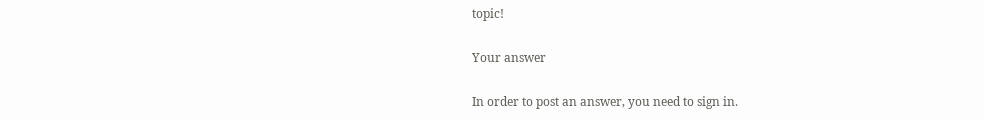topic!

Your answer

In order to post an answer, you need to sign in.